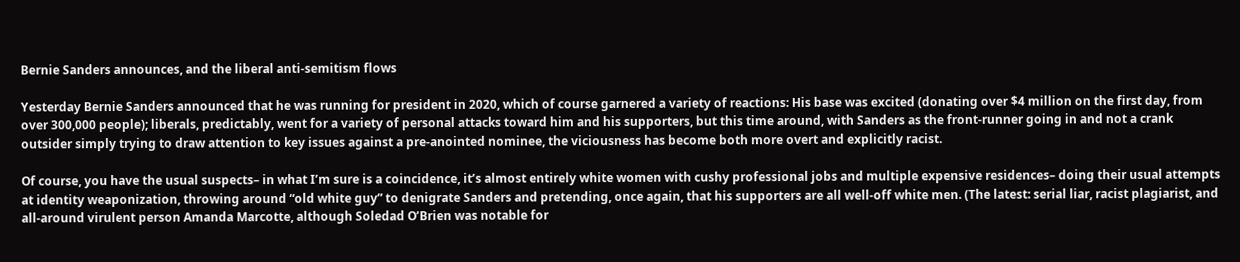Bernie Sanders announces, and the liberal anti-semitism flows

Yesterday Bernie Sanders announced that he was running for president in 2020, which of course garnered a variety of reactions: His base was excited (donating over $4 million on the first day, from over 300,000 people); liberals, predictably, went for a variety of personal attacks toward him and his supporters, but this time around, with Sanders as the front-runner going in and not a crank outsider simply trying to draw attention to key issues against a pre-anointed nominee, the viciousness has become both more overt and explicitly racist.

Of course, you have the usual suspects– in what I’m sure is a coincidence, it’s almost entirely white women with cushy professional jobs and multiple expensive residences– doing their usual attempts at identity weaponization, throwing around “old white guy” to denigrate Sanders and pretending, once again, that his supporters are all well-off white men. (The latest: serial liar, racist plagiarist, and all-around virulent person Amanda Marcotte, although Soledad O’Brien was notable for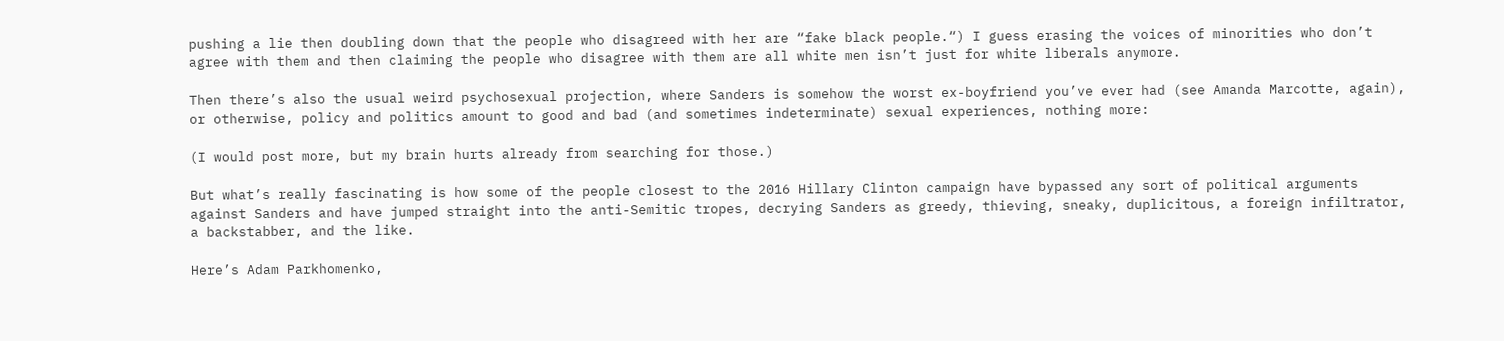pushing a lie then doubling down that the people who disagreed with her are “fake black people.“) I guess erasing the voices of minorities who don’t agree with them and then claiming the people who disagree with them are all white men isn’t just for white liberals anymore.

Then there’s also the usual weird psychosexual projection, where Sanders is somehow the worst ex-boyfriend you’ve ever had (see Amanda Marcotte, again), or otherwise, policy and politics amount to good and bad (and sometimes indeterminate) sexual experiences, nothing more:

(I would post more, but my brain hurts already from searching for those.)

But what’s really fascinating is how some of the people closest to the 2016 Hillary Clinton campaign have bypassed any sort of political arguments against Sanders and have jumped straight into the anti-Semitic tropes, decrying Sanders as greedy, thieving, sneaky, duplicitous, a foreign infiltrator, a backstabber, and the like.

Here’s Adam Parkhomenko,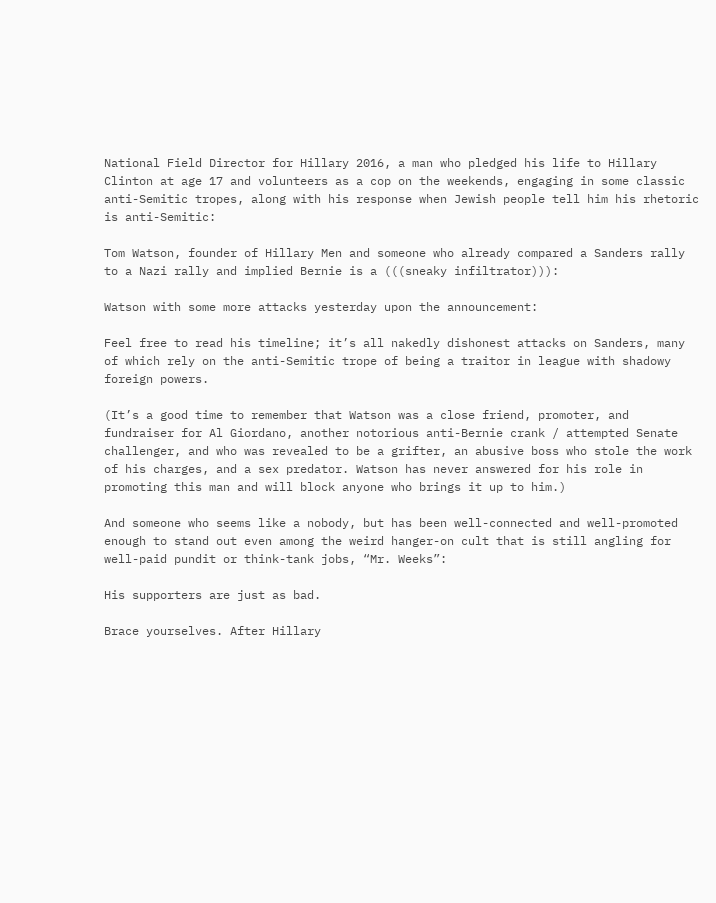National Field Director for Hillary 2016, a man who pledged his life to Hillary Clinton at age 17 and volunteers as a cop on the weekends, engaging in some classic anti-Semitic tropes, along with his response when Jewish people tell him his rhetoric is anti-Semitic:

Tom Watson, founder of Hillary Men and someone who already compared a Sanders rally to a Nazi rally and implied Bernie is a (((sneaky infiltrator))):

Watson with some more attacks yesterday upon the announcement:

Feel free to read his timeline; it’s all nakedly dishonest attacks on Sanders, many of which rely on the anti-Semitic trope of being a traitor in league with shadowy foreign powers.

(It’s a good time to remember that Watson was a close friend, promoter, and fundraiser for Al Giordano, another notorious anti-Bernie crank / attempted Senate challenger, and who was revealed to be a grifter, an abusive boss who stole the work of his charges, and a sex predator. Watson has never answered for his role in promoting this man and will block anyone who brings it up to him.)

And someone who seems like a nobody, but has been well-connected and well-promoted enough to stand out even among the weird hanger-on cult that is still angling for well-paid pundit or think-tank jobs, “Mr. Weeks”:

His supporters are just as bad.

Brace yourselves. After Hillary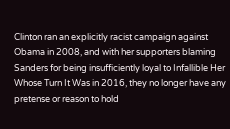Clinton ran an explicitly racist campaign against Obama in 2008, and with her supporters blaming Sanders for being insufficiently loyal to Infallible Her Whose Turn It Was in 2016, they no longer have any pretense or reason to hold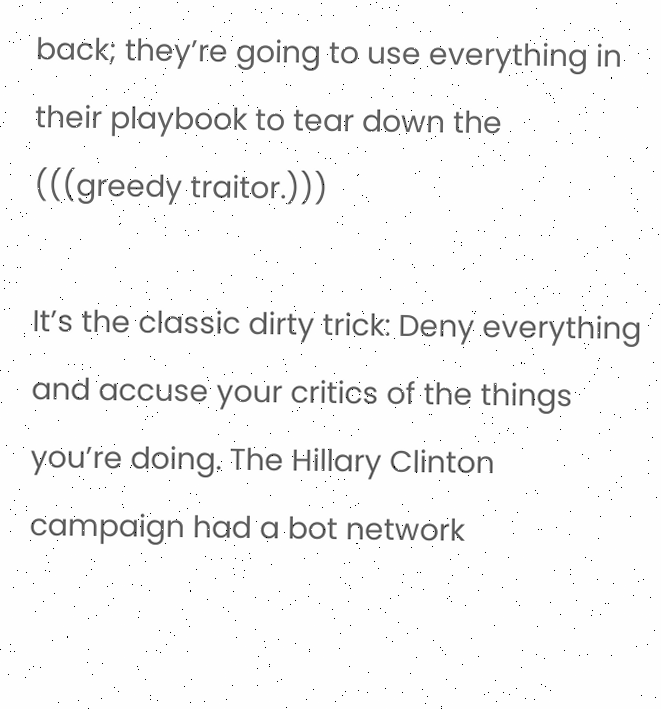back; they’re going to use everything in their playbook to tear down the (((greedy traitor.)))

It’s the classic dirty trick: Deny everything and accuse your critics of the things you’re doing. The Hillary Clinton campaign had a bot network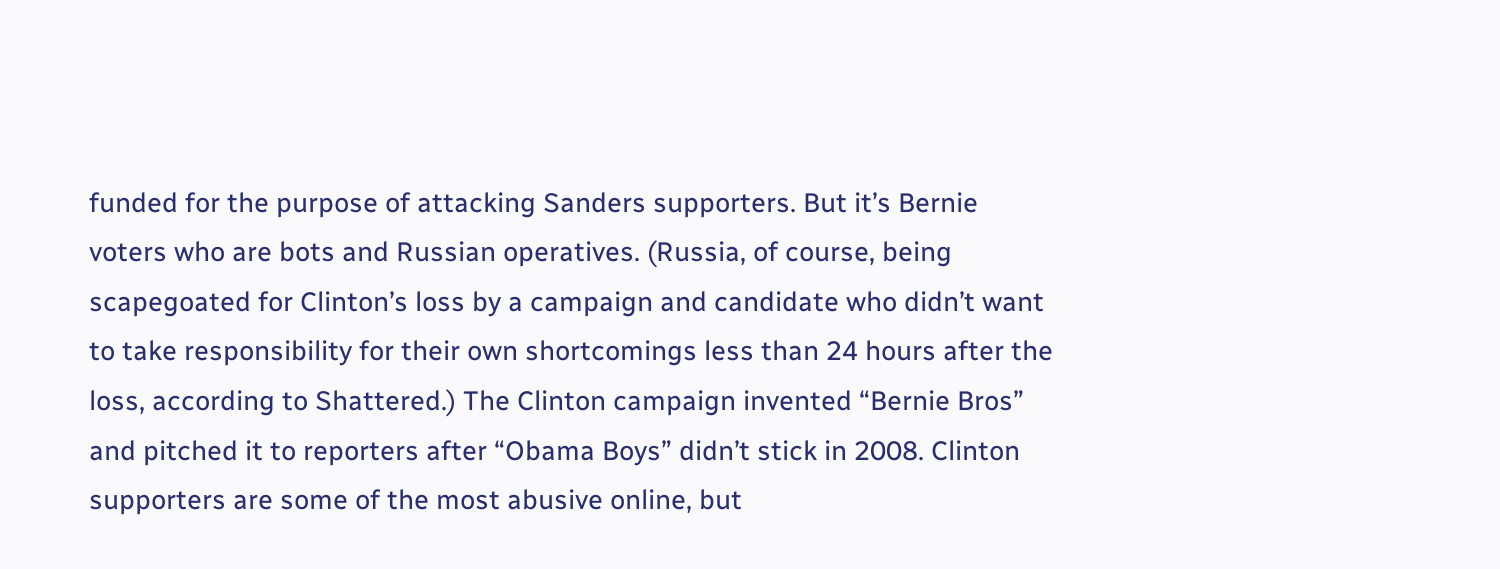funded for the purpose of attacking Sanders supporters. But it’s Bernie voters who are bots and Russian operatives. (Russia, of course, being scapegoated for Clinton’s loss by a campaign and candidate who didn’t want to take responsibility for their own shortcomings less than 24 hours after the loss, according to Shattered.) The Clinton campaign invented “Bernie Bros” and pitched it to reporters after “Obama Boys” didn’t stick in 2008. Clinton supporters are some of the most abusive online, but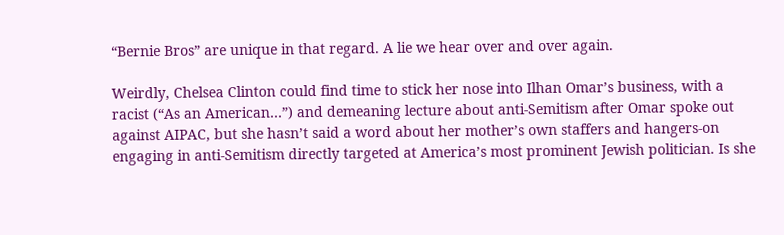“Bernie Bros” are unique in that regard. A lie we hear over and over again.

Weirdly, Chelsea Clinton could find time to stick her nose into Ilhan Omar’s business, with a racist (“As an American…”) and demeaning lecture about anti-Semitism after Omar spoke out against AIPAC, but she hasn’t said a word about her mother’s own staffers and hangers-on engaging in anti-Semitism directly targeted at America’s most prominent Jewish politician. Is she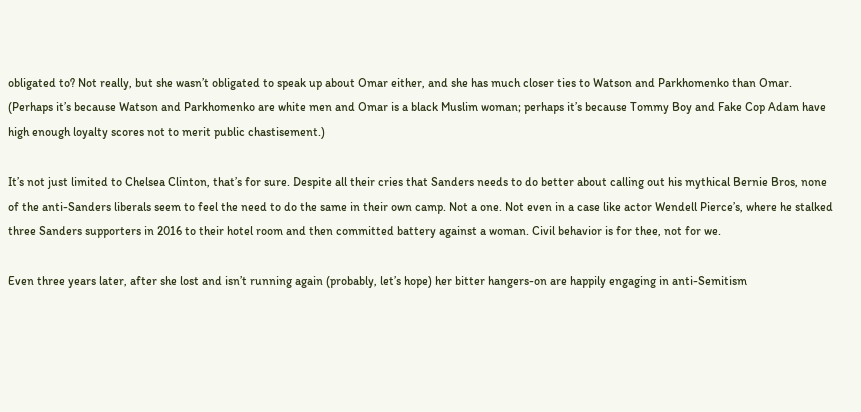obligated to? Not really, but she wasn’t obligated to speak up about Omar either, and she has much closer ties to Watson and Parkhomenko than Omar. (Perhaps it’s because Watson and Parkhomenko are white men and Omar is a black Muslim woman; perhaps it’s because Tommy Boy and Fake Cop Adam have high enough loyalty scores not to merit public chastisement.)

It’s not just limited to Chelsea Clinton, that’s for sure. Despite all their cries that Sanders needs to do better about calling out his mythical Bernie Bros, none of the anti-Sanders liberals seem to feel the need to do the same in their own camp. Not a one. Not even in a case like actor Wendell Pierce’s, where he stalked three Sanders supporters in 2016 to their hotel room and then committed battery against a woman. Civil behavior is for thee, not for we.

Even three years later, after she lost and isn’t running again (probably, let’s hope) her bitter hangers-on are happily engaging in anti-Semitism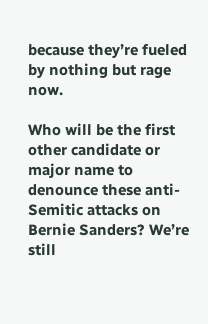because they’re fueled by nothing but rage now.

Who will be the first other candidate or major name to denounce these anti-Semitic attacks on Bernie Sanders? We’re still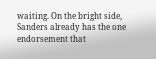waiting. On the bright side, Sanders already has the one endorsement that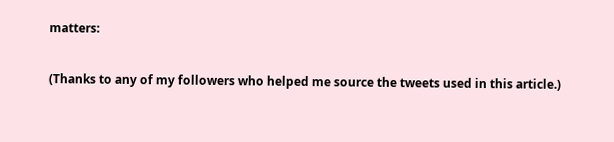matters:

(Thanks to any of my followers who helped me source the tweets used in this article.)